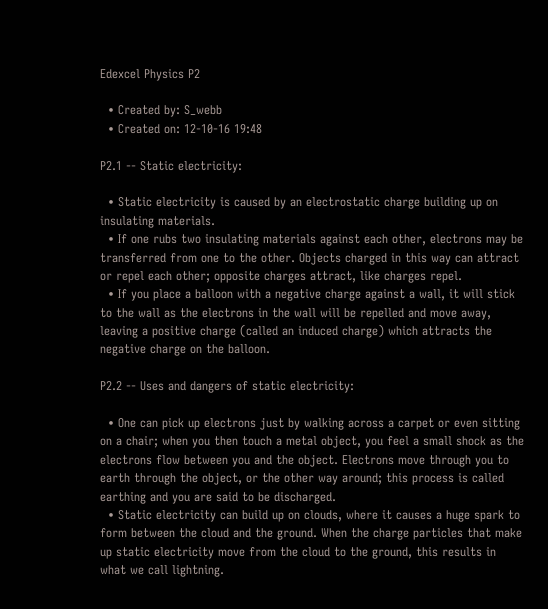Edexcel Physics P2

  • Created by: S_webb
  • Created on: 12-10-16 19:48

P2.1 -- Static electricity:

  • Static electricity is caused by an electrostatic charge building up on insulating materials.
  • If one rubs two insulating materials against each other, electrons may be transferred from one to the other. Objects charged in this way can attract or repel each other; opposite charges attract, like charges repel.
  • If you place a balloon with a negative charge against a wall, it will stick to the wall as the electrons in the wall will be repelled and move away, leaving a positive charge (called an induced charge) which attracts the negative charge on the balloon.

P2.2 -- Uses and dangers of static electricity:

  • One can pick up electrons just by walking across a carpet or even sitting on a chair; when you then touch a metal object, you feel a small shock as the electrons flow between you and the object. Electrons move through you to earth through the object, or the other way around; this process is called earthing and you are said to be discharged.
  • Static electricity can build up on clouds, where it causes a huge spark to form between the cloud and the ground. When the charge particles that make up static electricity move from the cloud to the ground, this results in what we call lightning.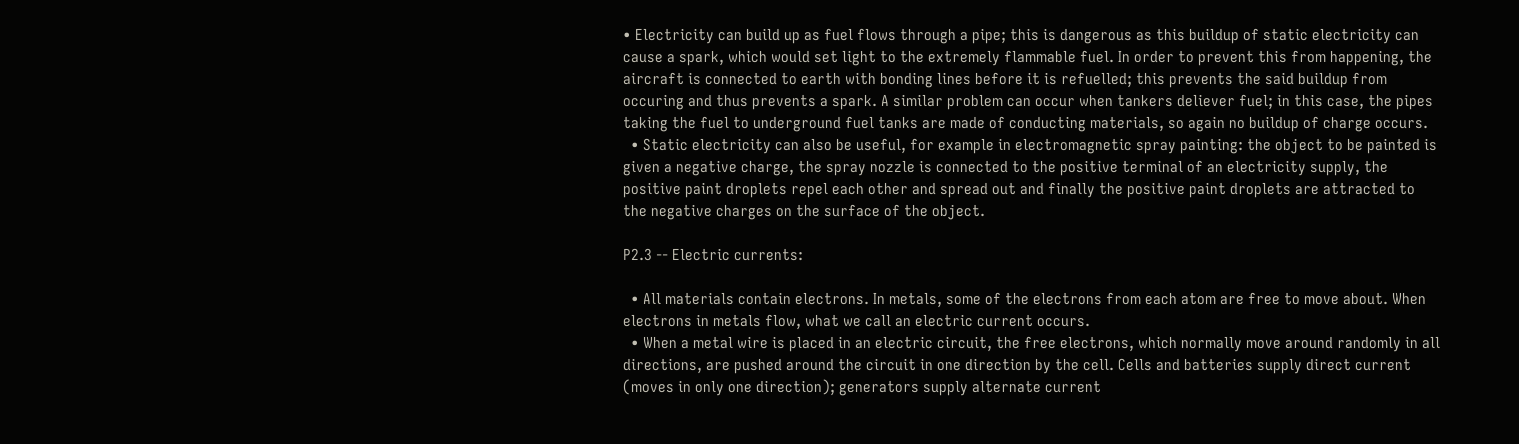• Electricity can build up as fuel flows through a pipe; this is dangerous as this buildup of static electricity can cause a spark, which would set light to the extremely flammable fuel. In order to prevent this from happening, the aircraft is connected to earth with bonding lines before it is refuelled; this prevents the said buildup from occuring and thus prevents a spark. A similar problem can occur when tankers deliever fuel; in this case, the pipes taking the fuel to underground fuel tanks are made of conducting materials, so again no buildup of charge occurs.
  • Static electricity can also be useful, for example in electromagnetic spray painting: the object to be painted is given a negative charge, the spray nozzle is connected to the positive terminal of an electricity supply, the positive paint droplets repel each other and spread out and finally the positive paint droplets are attracted to the negative charges on the surface of the object.

P2.3 -- Electric currents:

  • All materials contain electrons. In metals, some of the electrons from each atom are free to move about. When electrons in metals flow, what we call an electric current occurs.
  • When a metal wire is placed in an electric circuit, the free electrons, which normally move around randomly in all directions, are pushed around the circuit in one direction by the cell. Cells and batteries supply direct current (moves in only one direction); generators supply alternate current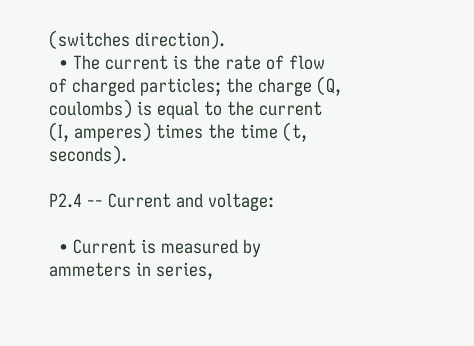(switches direction).
  • The current is the rate of flow of charged particles; the charge (Q, coulombs) is equal to the current (I, amperes) times the time (t, seconds).

P2.4 -- Current and voltage:

  • Current is measured by ammeters in series,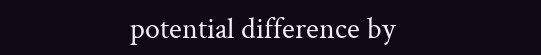potential difference by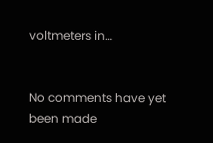voltmeters in…


No comments have yet been made